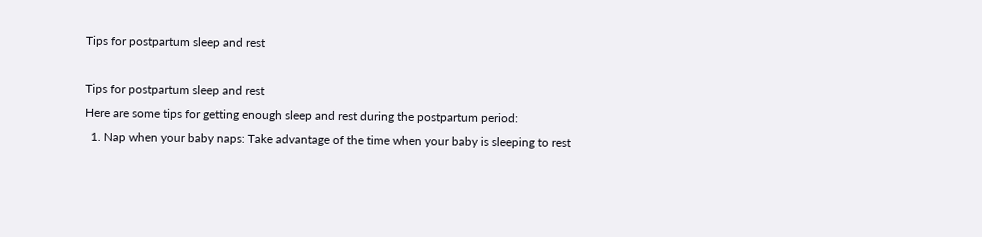Tips for postpartum sleep and rest

Tips for postpartum sleep and rest
Here are some tips for getting enough sleep and rest during the postpartum period:
  1. Nap when your baby naps: Take advantage of the time when your baby is sleeping to rest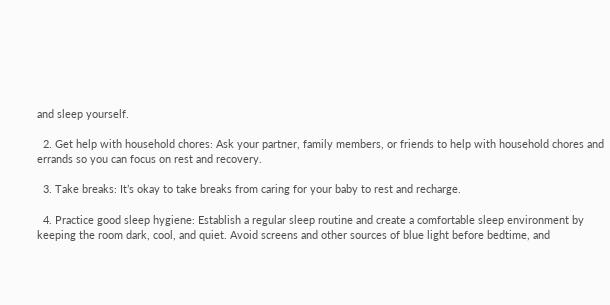and sleep yourself.

  2. Get help with household chores: Ask your partner, family members, or friends to help with household chores and errands so you can focus on rest and recovery.

  3. Take breaks: It’s okay to take breaks from caring for your baby to rest and recharge.

  4. Practice good sleep hygiene: Establish a regular sleep routine and create a comfortable sleep environment by keeping the room dark, cool, and quiet. Avoid screens and other sources of blue light before bedtime, and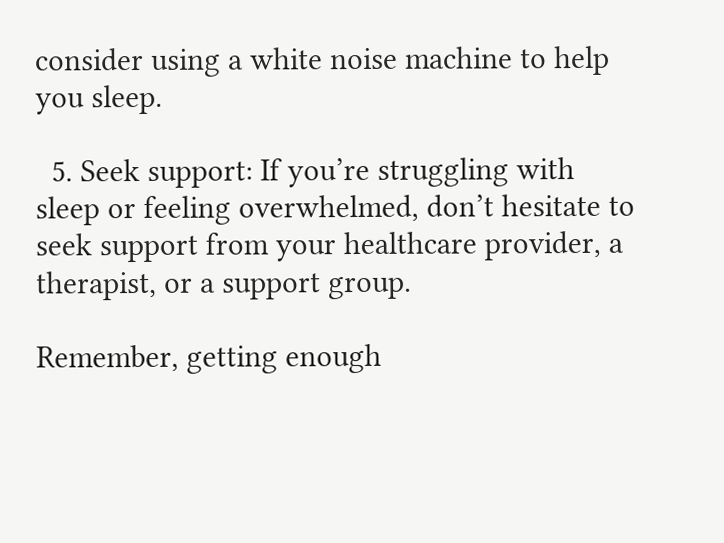consider using a white noise machine to help you sleep.

  5. Seek support: If you’re struggling with sleep or feeling overwhelmed, don’t hesitate to seek support from your healthcare provider, a therapist, or a support group.

Remember, getting enough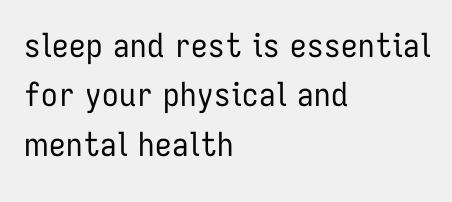sleep and rest is essential for your physical and mental health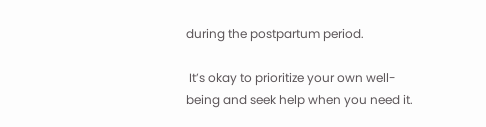during the postpartum period.

 It’s okay to prioritize your own well-being and seek help when you need it.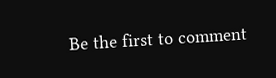Be the first to comment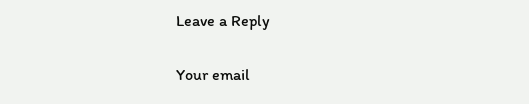Leave a Reply

Your email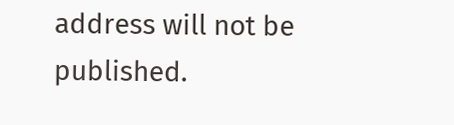address will not be published.